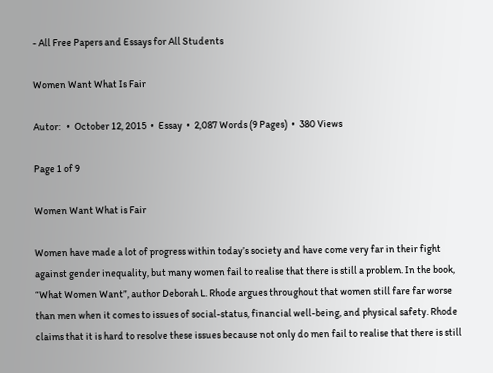- All Free Papers and Essays for All Students

Women Want What Is Fair

Autor:   •  October 12, 2015  •  Essay  •  2,087 Words (9 Pages)  •  380 Views

Page 1 of 9

Women Want What is Fair

Women have made a lot of progress within today’s society and have come very far in their fight against gender inequality, but many women fail to realise that there is still a problem. In the book, “What Women Want”, author Deborah L. Rhode argues throughout that women still fare far worse than men when it comes to issues of social-status, financial well-being, and physical safety. Rhode claims that it is hard to resolve these issues because not only do men fail to realise that there is still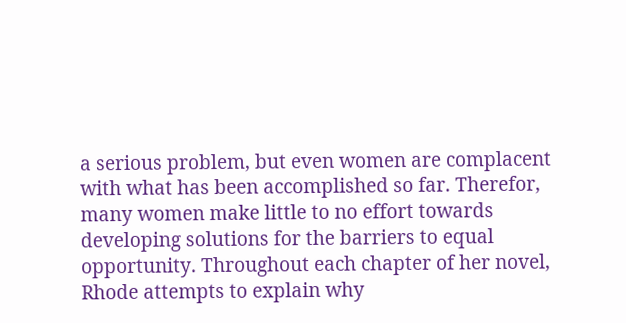a serious problem, but even women are complacent with what has been accomplished so far. Therefor, many women make little to no effort towards developing solutions for the barriers to equal opportunity. Throughout each chapter of her novel, Rhode attempts to explain why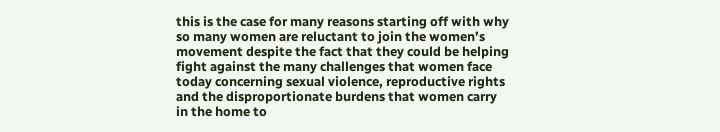this is the case for many reasons starting off with why so many women are reluctant to join the women’s movement despite the fact that they could be helping fight against the many challenges that women face today concerning sexual violence, reproductive rights and the disproportionate burdens that women carry in the home to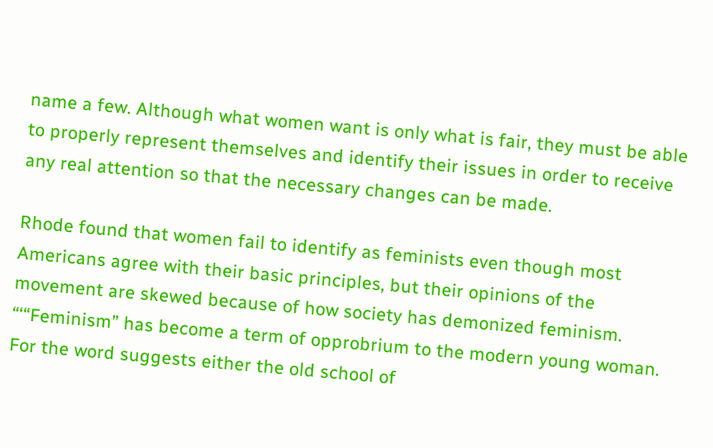name a few. Although what women want is only what is fair, they must be able to properly represent themselves and identify their issues in order to receive any real attention so that the necessary changes can be made.

Rhode found that women fail to identify as feminists even though most Americans agree with their basic principles, but their opinions of the movement are skewed because of how society has demonized feminism. “‘“Feminism” has become a term of opprobrium to the modern young woman. For the word suggests either the old school of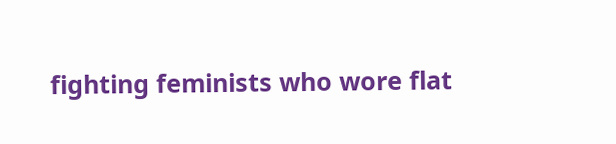fighting feminists who wore flat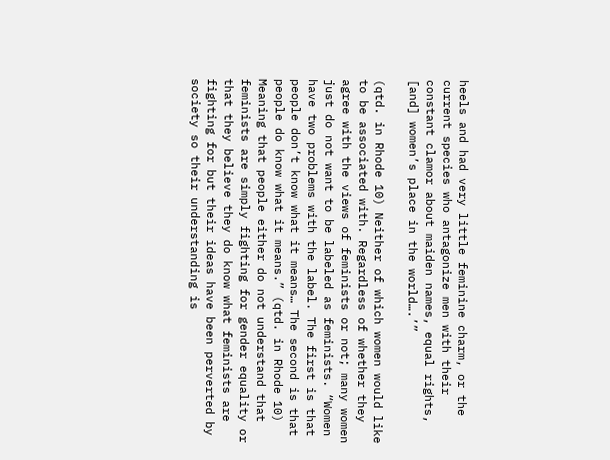heels and had very little feminine charm, or the current species who antagonize men with their constant clamor about maiden names, equal rights, [and] women’s place in the world….’”

(qtd. in Rhode 10) Neither of which women would like to be associated with. Regardless of whether they agree with the views of feminists or not; many women just do not want to be labeled as feminists. “Women have two problems with the label. The first is that people don’t know what it means… The second is that people do know what it means.” (qtd. in Rhode 10) Meaning that people either do not understand that feminists are simply fighting for gender equality or that they believe they do know what feminists are fighting for but their ideas have been perverted by society so their understanding is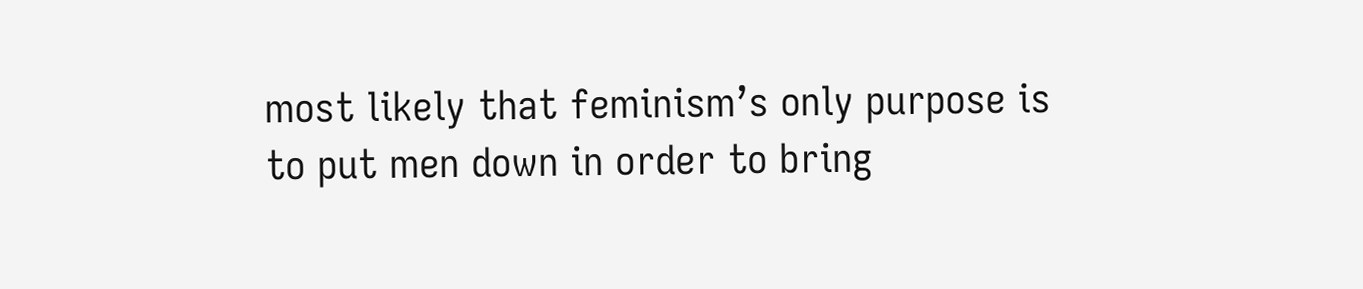most likely that feminism’s only purpose is to put men down in order to bring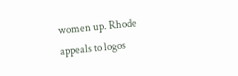women up. Rhode appeals to logos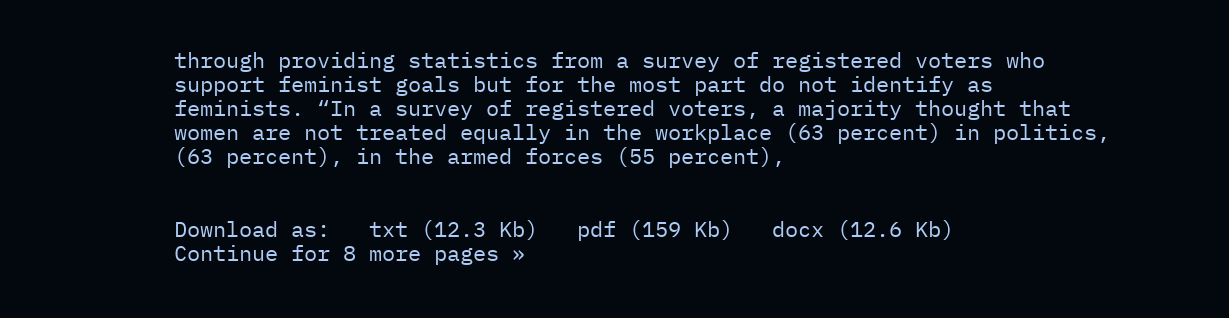through providing statistics from a survey of registered voters who support feminist goals but for the most part do not identify as feminists. “In a survey of registered voters, a majority thought that women are not treated equally in the workplace (63 percent) in politics, (63 percent), in the armed forces (55 percent),


Download as:   txt (12.3 Kb)   pdf (159 Kb)   docx (12.6 Kb)
Continue for 8 more pages »